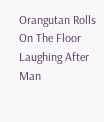Orangutan Rolls On The Floor Laughing After Man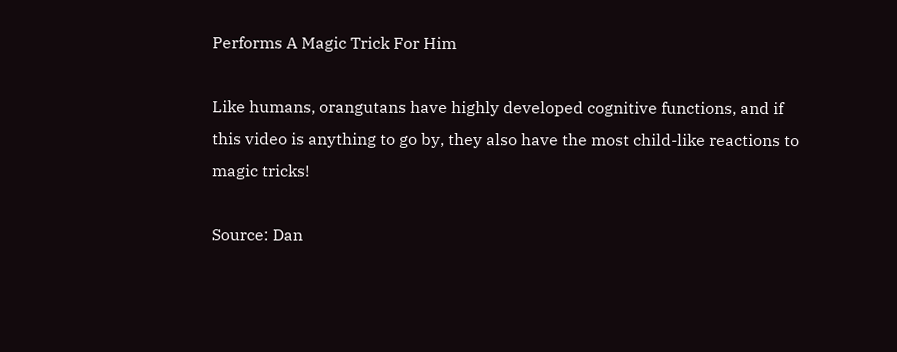Performs A Magic Trick For Him

Like humans, orangutans have highly developed cognitive functions, and if this video is anything to go by, they also have the most child-like reactions to magic tricks!

Source: Dan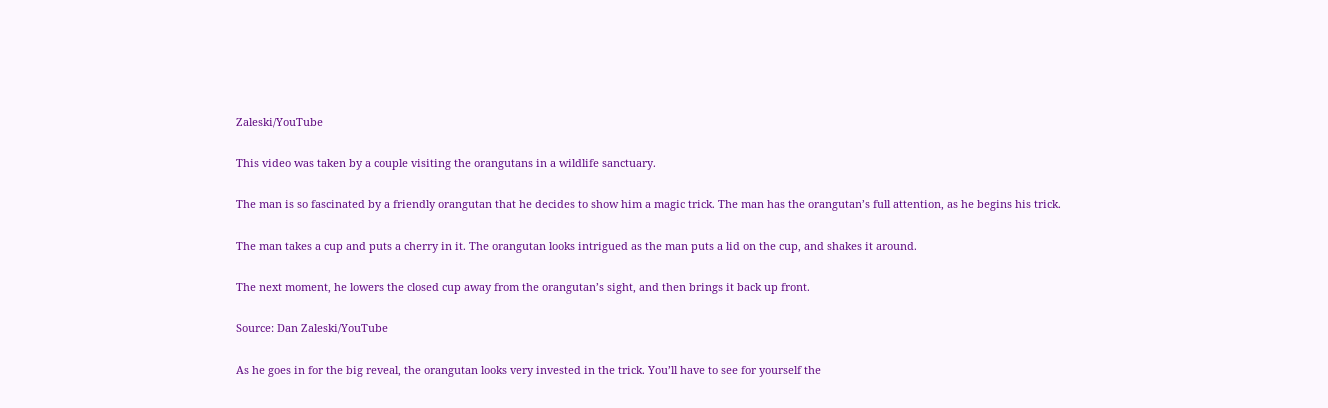Zaleski/YouTube

This video was taken by a couple visiting the orangutans in a wildlife sanctuary.

The man is so fascinated by a friendly orangutan that he decides to show him a magic trick. The man has the orangutan’s full attention, as he begins his trick.

The man takes a cup and puts a cherry in it. The orangutan looks intrigued as the man puts a lid on the cup, and shakes it around.

The next moment, he lowers the closed cup away from the orangutan’s sight, and then brings it back up front.

Source: Dan Zaleski/YouTube

As he goes in for the big reveal, the orangutan looks very invested in the trick. You’ll have to see for yourself the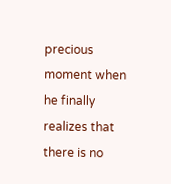precious moment when he finally realizes that there is no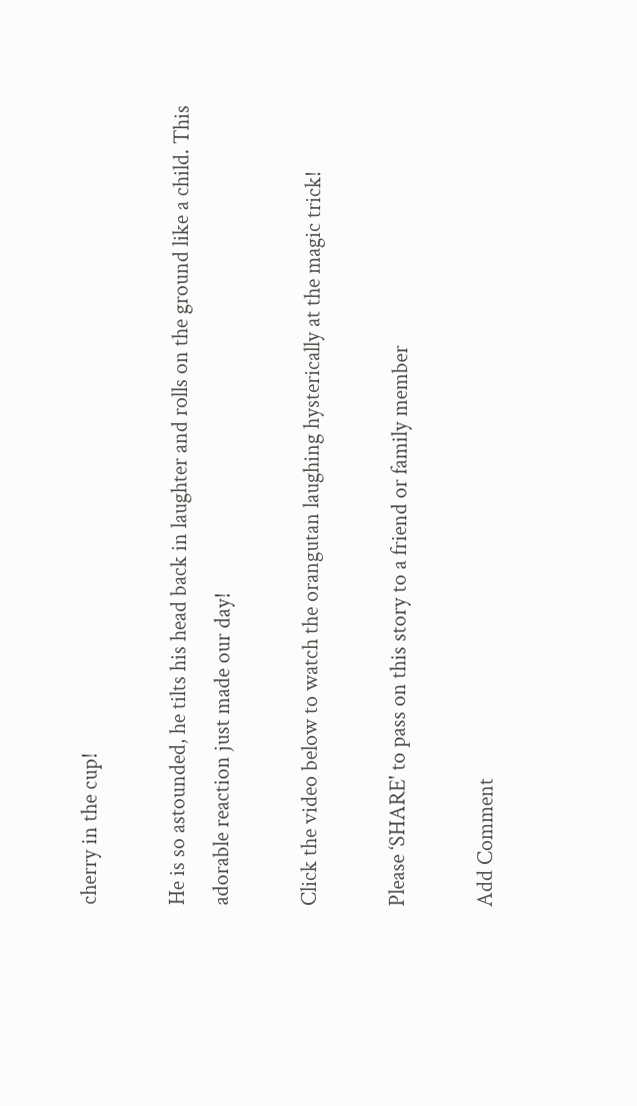cherry in the cup!

He is so astounded, he tilts his head back in laughter and rolls on the ground like a child. This adorable reaction just made our day!

Click the video below to watch the orangutan laughing hysterically at the magic trick!

Please ‘SHARE' to pass on this story to a friend or family member

Add Comment